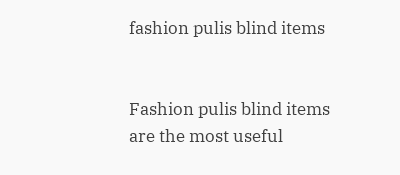fashion pulis blind items


Fashion pulis blind items are the most useful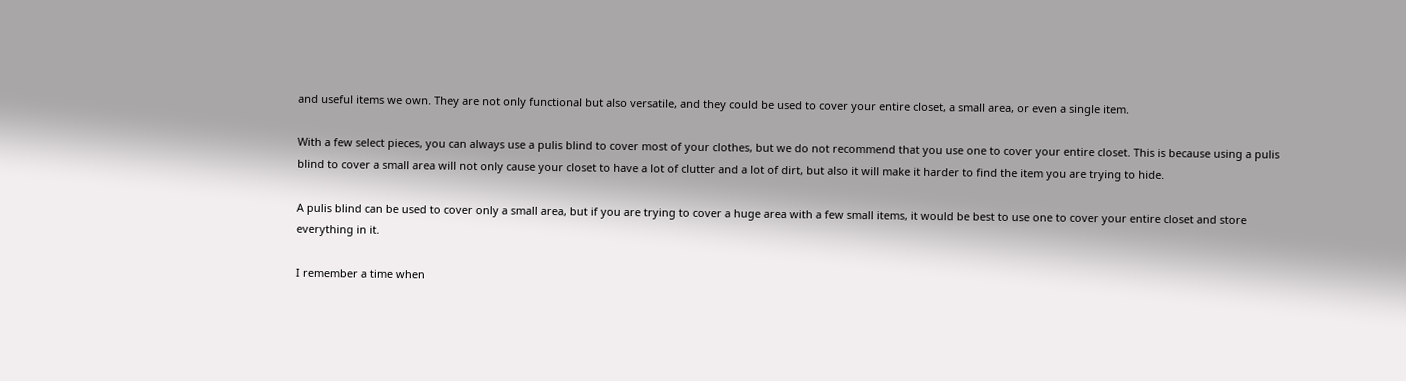and useful items we own. They are not only functional but also versatile, and they could be used to cover your entire closet, a small area, or even a single item.

With a few select pieces, you can always use a pulis blind to cover most of your clothes, but we do not recommend that you use one to cover your entire closet. This is because using a pulis blind to cover a small area will not only cause your closet to have a lot of clutter and a lot of dirt, but also it will make it harder to find the item you are trying to hide.

A pulis blind can be used to cover only a small area, but if you are trying to cover a huge area with a few small items, it would be best to use one to cover your entire closet and store everything in it.

I remember a time when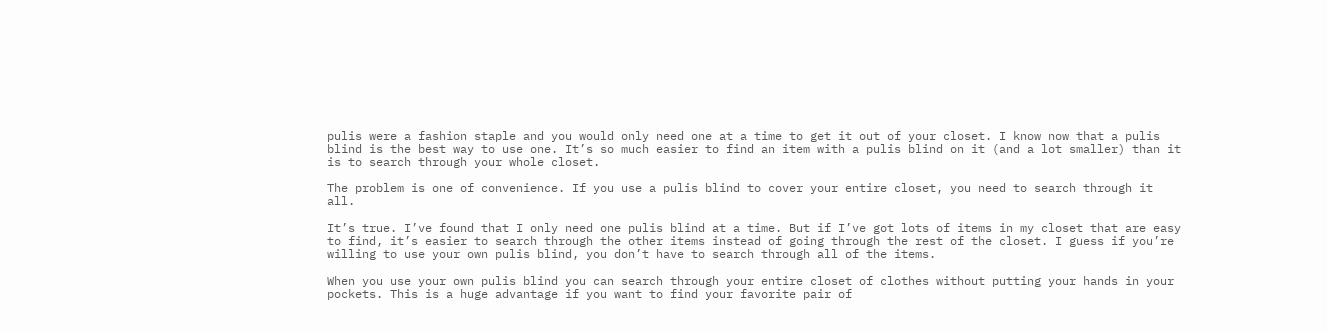pulis were a fashion staple and you would only need one at a time to get it out of your closet. I know now that a pulis blind is the best way to use one. It’s so much easier to find an item with a pulis blind on it (and a lot smaller) than it is to search through your whole closet.

The problem is one of convenience. If you use a pulis blind to cover your entire closet, you need to search through it all.

It’s true. I’ve found that I only need one pulis blind at a time. But if I’ve got lots of items in my closet that are easy to find, it’s easier to search through the other items instead of going through the rest of the closet. I guess if you’re willing to use your own pulis blind, you don’t have to search through all of the items.

When you use your own pulis blind you can search through your entire closet of clothes without putting your hands in your pockets. This is a huge advantage if you want to find your favorite pair of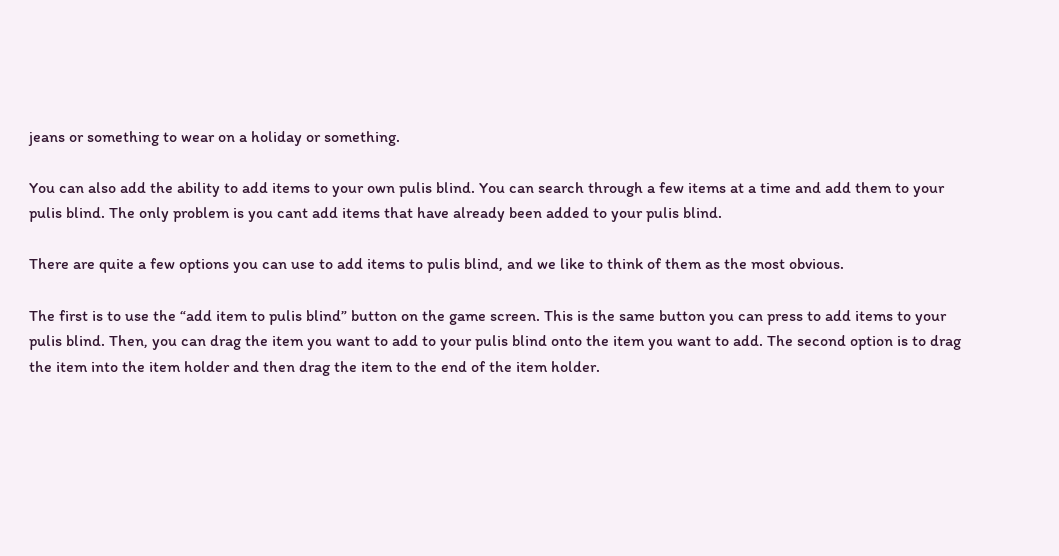jeans or something to wear on a holiday or something.

You can also add the ability to add items to your own pulis blind. You can search through a few items at a time and add them to your pulis blind. The only problem is you cant add items that have already been added to your pulis blind.

There are quite a few options you can use to add items to pulis blind, and we like to think of them as the most obvious.

The first is to use the “add item to pulis blind” button on the game screen. This is the same button you can press to add items to your pulis blind. Then, you can drag the item you want to add to your pulis blind onto the item you want to add. The second option is to drag the item into the item holder and then drag the item to the end of the item holder.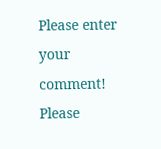Please enter your comment!
Please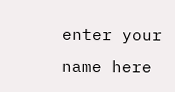enter your name here